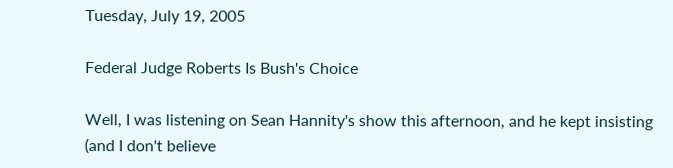Tuesday, July 19, 2005

Federal Judge Roberts Is Bush's Choice

Well, I was listening on Sean Hannity's show this afternoon, and he kept insisting (and I don't believe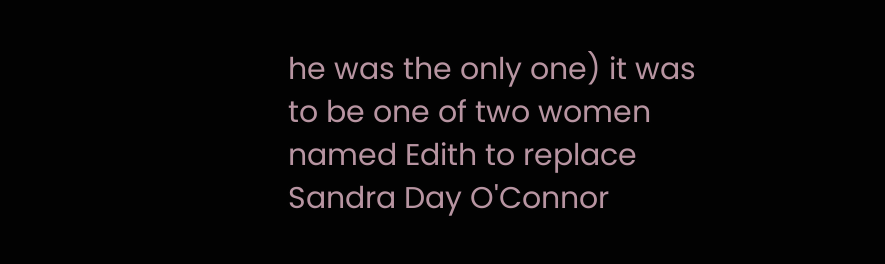he was the only one) it was to be one of two women named Edith to replace Sandra Day O'Connor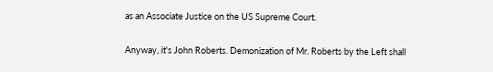as an Associate Justice on the US Supreme Court.

Anyway, it's John Roberts. Demonization of Mr. Roberts by the Left shall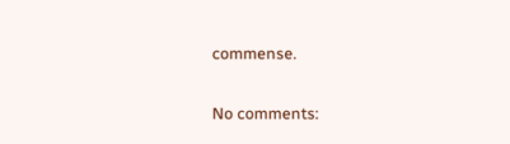commense.

No comments: